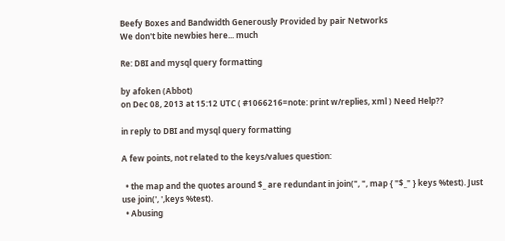Beefy Boxes and Bandwidth Generously Provided by pair Networks
We don't bite newbies here... much

Re: DBI and mysql query formatting

by afoken (Abbot)
on Dec 08, 2013 at 15:12 UTC ( #1066216=note: print w/replies, xml ) Need Help??

in reply to DBI and mysql query formatting

A few points, not related to the keys/values question:

  • the map and the quotes around $_ are redundant in join(", ", map { "$_" } keys %test). Just use join(', ',keys %test).
  • Abusing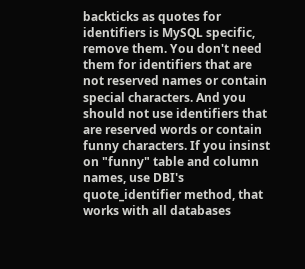backticks as quotes for identifiers is MySQL specific, remove them. You don't need them for identifiers that are not reserved names or contain special characters. And you should not use identifiers that are reserved words or contain funny characters. If you insinst on "funny" table and column names, use DBI's quote_identifier method, that works with all databases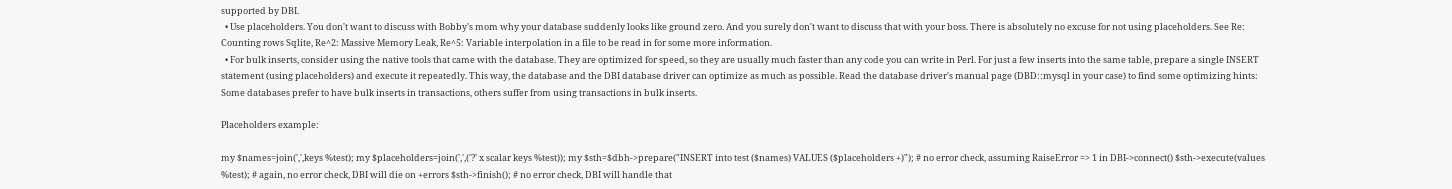supported by DBI.
  • Use placeholders. You don't want to discuss with Bobby's mom why your database suddenly looks like ground zero. And you surely don't want to discuss that with your boss. There is absolutely no excuse for not using placeholders. See Re: Counting rows Sqlite, Re^2: Massive Memory Leak, Re^5: Variable interpolation in a file to be read in for some more information.
  • For bulk inserts, consider using the native tools that came with the database. They are optimized for speed, so they are usually much faster than any code you can write in Perl. For just a few inserts into the same table, prepare a single INSERT statement (using placeholders) and execute it repeatedly. This way, the database and the DBI database driver can optimize as much as possible. Read the database driver's manual page (DBD::mysql in your case) to find some optimizing hints: Some databases prefer to have bulk inserts in transactions, others suffer from using transactions in bulk inserts.

Placeholders example:

my $names=join(',',keys %test); my $placeholders=join(',',('?' x scalar keys %test)); my $sth=$dbh->prepare("INSERT into test ($names) VALUES ($placeholders +)"); # no error check, assuming RaiseError => 1 in DBI->connect() $sth->execute(values %test); # again, no error check, DBI will die on +errors $sth->finish(); # no error check, DBI will handle that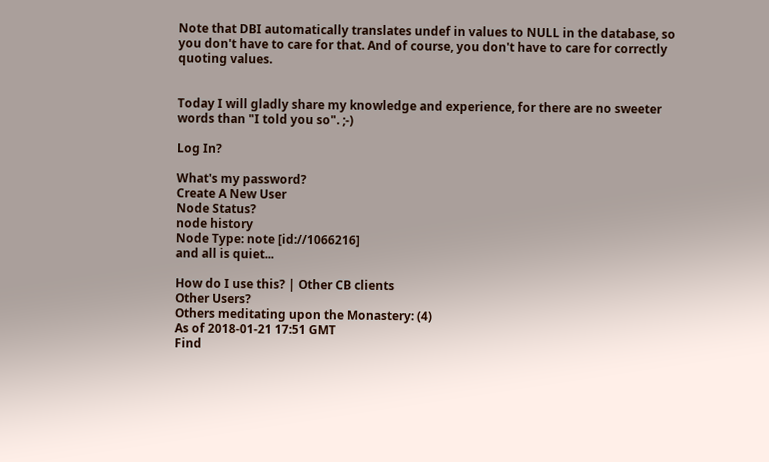Note that DBI automatically translates undef in values to NULL in the database, so you don't have to care for that. And of course, you don't have to care for correctly quoting values.


Today I will gladly share my knowledge and experience, for there are no sweeter words than "I told you so". ;-)

Log In?

What's my password?
Create A New User
Node Status?
node history
Node Type: note [id://1066216]
and all is quiet...

How do I use this? | Other CB clients
Other Users?
Others meditating upon the Monastery: (4)
As of 2018-01-21 17:51 GMT
Find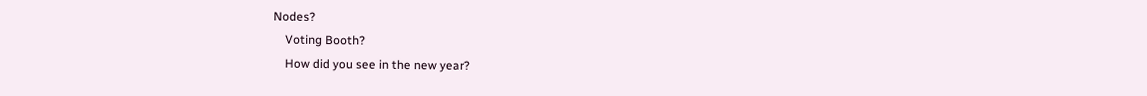Nodes?
    Voting Booth?
    How did you see in the new year?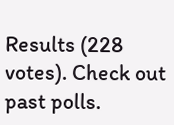Results (228 votes). Check out past polls.